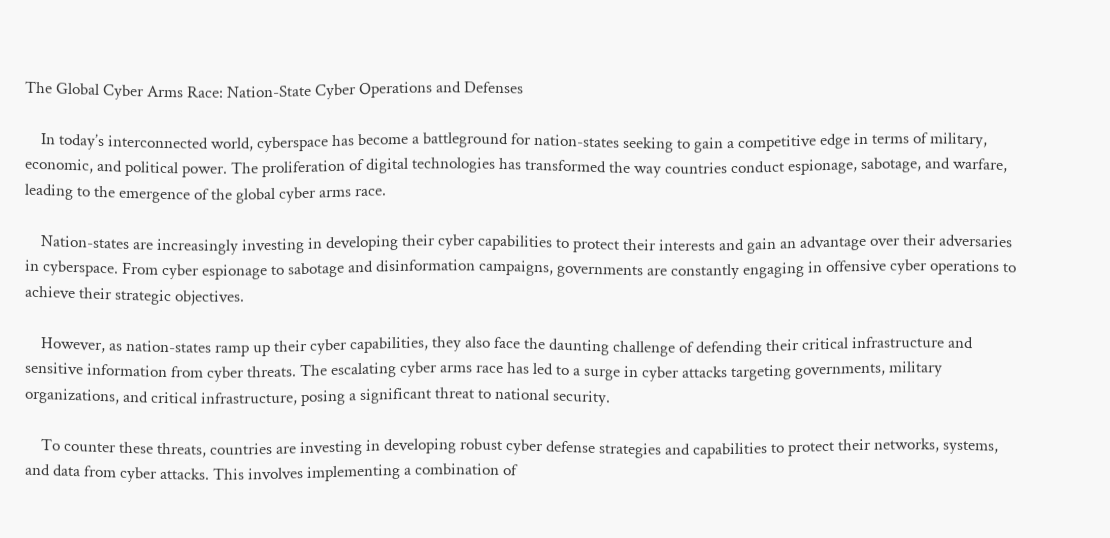The Global Cyber Arms Race: Nation-State Cyber Operations and Defenses

    In today’s interconnected world, cyberspace has become a battleground for nation-states seeking to gain a competitive edge in terms of military, economic, and political power. The proliferation of digital technologies has transformed the way countries conduct espionage, sabotage, and warfare, leading to the emergence of the global cyber arms race.

    Nation-states are increasingly investing in developing their cyber capabilities to protect their interests and gain an advantage over their adversaries in cyberspace. From cyber espionage to sabotage and disinformation campaigns, governments are constantly engaging in offensive cyber operations to achieve their strategic objectives.

    However, as nation-states ramp up their cyber capabilities, they also face the daunting challenge of defending their critical infrastructure and sensitive information from cyber threats. The escalating cyber arms race has led to a surge in cyber attacks targeting governments, military organizations, and critical infrastructure, posing a significant threat to national security.

    To counter these threats, countries are investing in developing robust cyber defense strategies and capabilities to protect their networks, systems, and data from cyber attacks. This involves implementing a combination of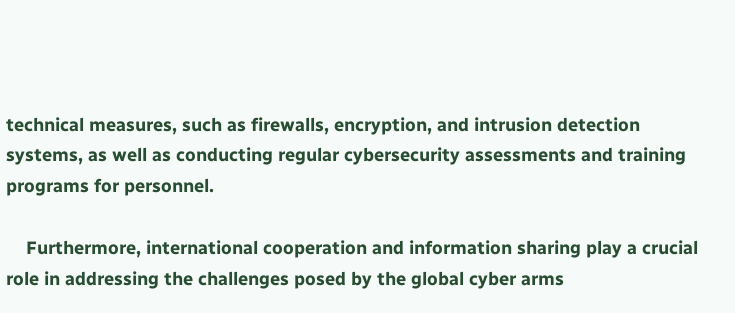technical measures, such as firewalls, encryption, and intrusion detection systems, as well as conducting regular cybersecurity assessments and training programs for personnel.

    Furthermore, international cooperation and information sharing play a crucial role in addressing the challenges posed by the global cyber arms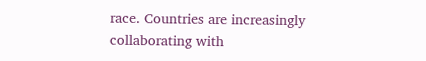race. Countries are increasingly collaborating with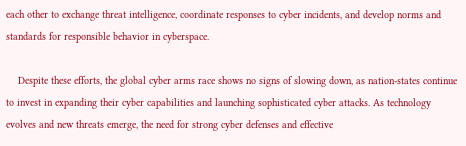each other to exchange threat intelligence, coordinate responses to cyber incidents, and develop norms and standards for responsible behavior in cyberspace.

    Despite these efforts, the global cyber arms race shows no signs of slowing down, as nation-states continue to invest in expanding their cyber capabilities and launching sophisticated cyber attacks. As technology evolves and new threats emerge, the need for strong cyber defenses and effective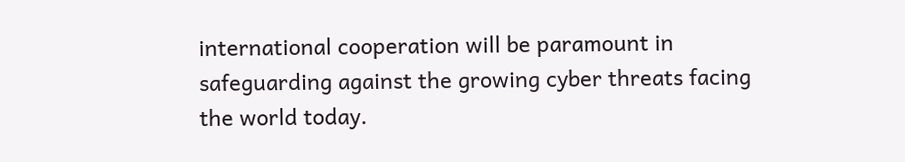international cooperation will be paramount in safeguarding against the growing cyber threats facing the world today.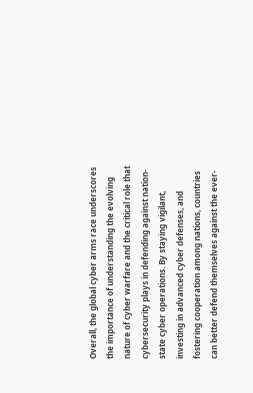Overall, the global cyber arms race underscores the importance of understanding the evolving nature of cyber warfare and the critical role that cybersecurity plays in defending against nation-state cyber operations. By staying vigilant, investing in advanced cyber defenses, and fostering cooperation among nations, countries can better defend themselves against the ever-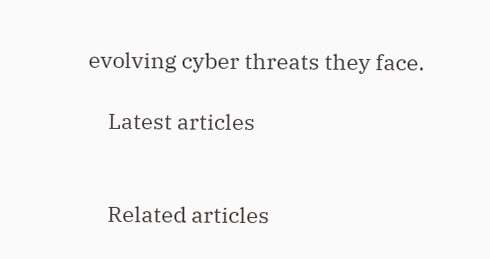evolving cyber threats they face.

    Latest articles


    Related articles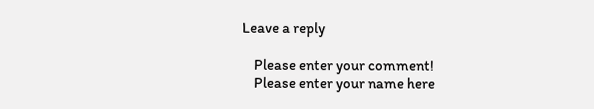Leave a reply

    Please enter your comment!
    Please enter your name here